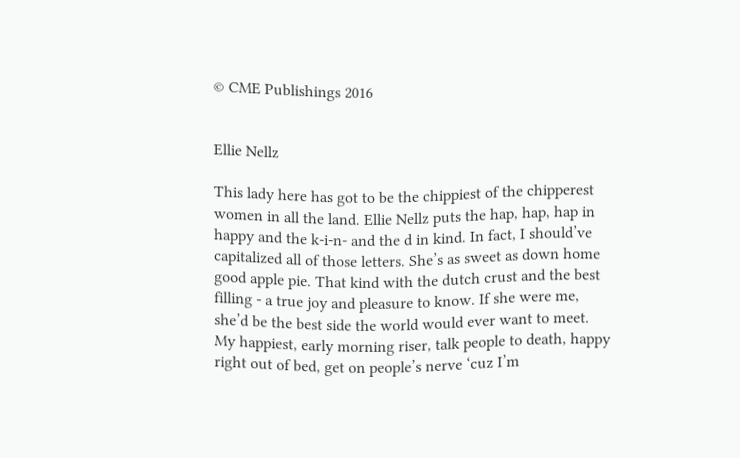© CME Publishings 2016


Ellie Nellz

This lady here has got to be the chippiest of the chipperest women in all the land. Ellie Nellz puts the hap, hap, hap in happy and the k-i-n- and the d in kind. In fact, I should’ve capitalized all of those letters. She’s as sweet as down home good apple pie. That kind with the dutch crust and the best filling - a true joy and pleasure to know. If she were me, she’d be the best side the world would ever want to meet. My happiest, early morning riser, talk people to death, happy right out of bed, get on people’s nerve ‘cuz I’m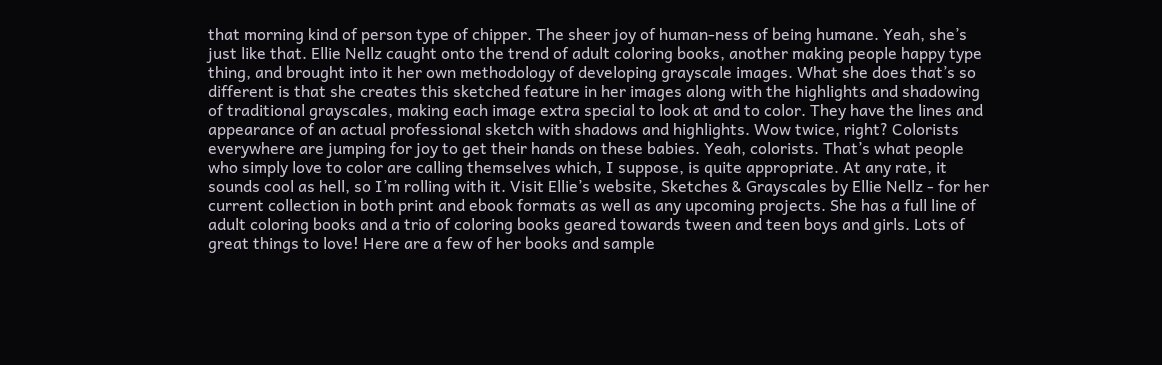that morning kind of person type of chipper. The sheer joy of human-ness of being humane. Yeah, she’s just like that. Ellie Nellz caught onto the trend of adult coloring books, another making people happy type thing, and brought into it her own methodology of developing grayscale images. What she does that’s so different is that she creates this sketched feature in her images along with the highlights and shadowing of traditional grayscales, making each image extra special to look at and to color. They have the lines and appearance of an actual professional sketch with shadows and highlights. Wow twice, right? Colorists everywhere are jumping for joy to get their hands on these babies. Yeah, colorists. That’s what people who simply love to color are calling themselves which, I suppose, is quite appropriate. At any rate, it sounds cool as hell, so I’m rolling with it. Visit Ellie’s website, Sketches & Grayscales by Ellie Nellz - for her current collection in both print and ebook formats as well as any upcoming projects. She has a full line of adult coloring books and a trio of coloring books geared towards tween and teen boys and girls. Lots of great things to love! Here are a few of her books and sample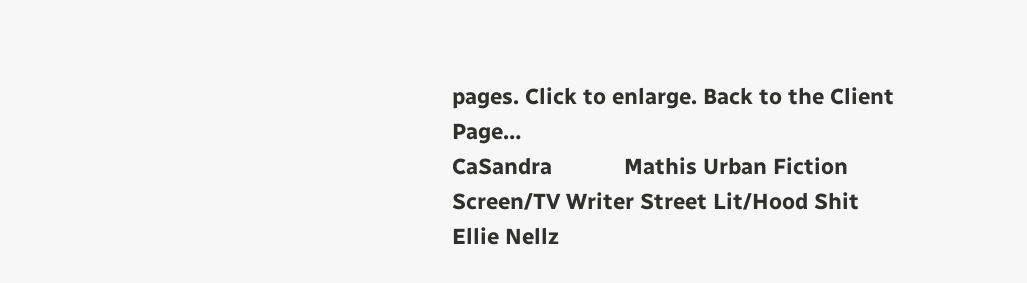pages. Click to enlarge. Back to the Client Page…
CaSandra            Mathis Urban Fiction  Screen/TV Writer Street Lit/Hood Shit Ellie Nellz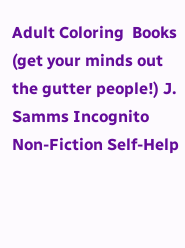Adult Coloring  Books (get your minds out the gutter people!) J. Samms Incognito Non-Fiction Self-Help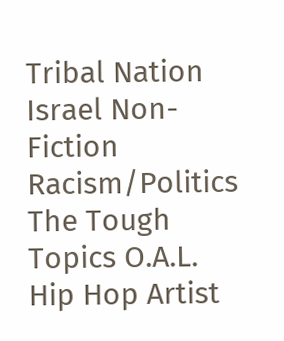Tribal Nation  Israel Non-Fiction Racism/Politics The Tough Topics O.A.L. Hip Hop Artist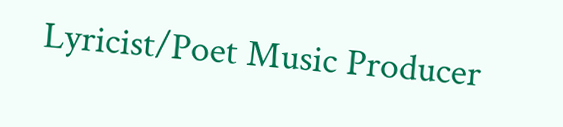Lyricist/Poet Music Producer